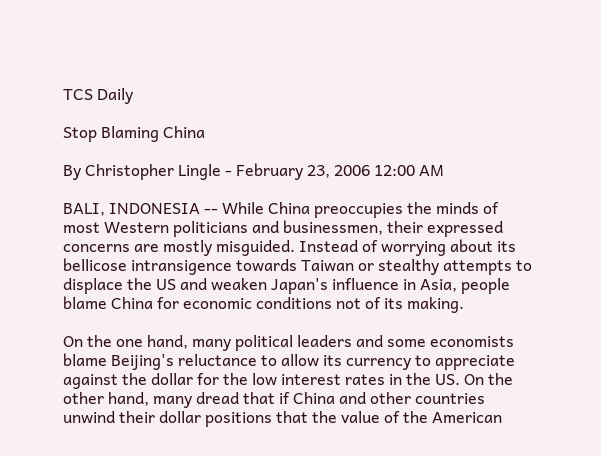TCS Daily

Stop Blaming China

By Christopher Lingle - February 23, 2006 12:00 AM

BALI, INDONESIA -- While China preoccupies the minds of most Western politicians and businessmen, their expressed concerns are mostly misguided. Instead of worrying about its bellicose intransigence towards Taiwan or stealthy attempts to displace the US and weaken Japan's influence in Asia, people blame China for economic conditions not of its making.

On the one hand, many political leaders and some economists blame Beijing's reluctance to allow its currency to appreciate against the dollar for the low interest rates in the US. On the other hand, many dread that if China and other countries unwind their dollar positions that the value of the American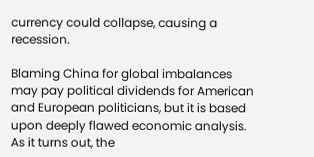currency could collapse, causing a recession.

Blaming China for global imbalances may pay political dividends for American and European politicians, but it is based upon deeply flawed economic analysis. As it turns out, the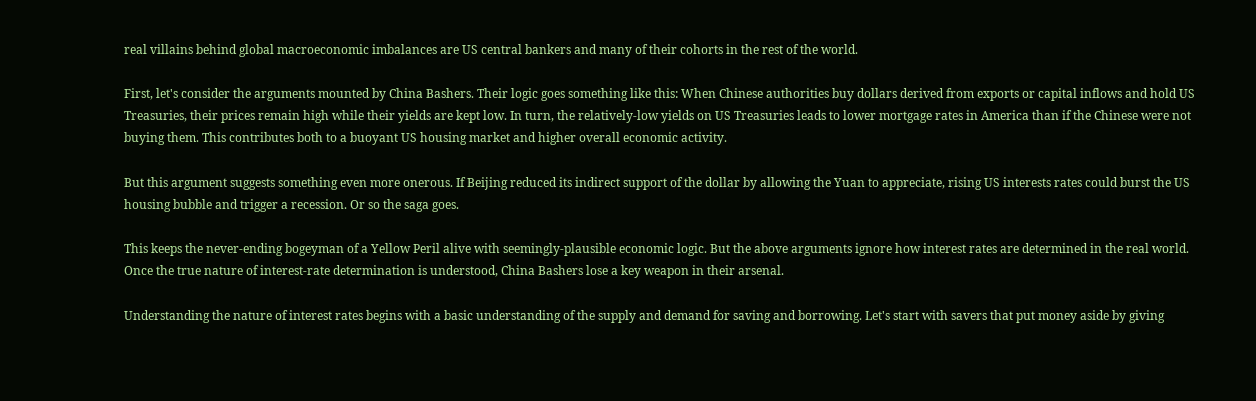real villains behind global macroeconomic imbalances are US central bankers and many of their cohorts in the rest of the world.

First, let's consider the arguments mounted by China Bashers. Their logic goes something like this: When Chinese authorities buy dollars derived from exports or capital inflows and hold US Treasuries, their prices remain high while their yields are kept low. In turn, the relatively-low yields on US Treasuries leads to lower mortgage rates in America than if the Chinese were not buying them. This contributes both to a buoyant US housing market and higher overall economic activity.

But this argument suggests something even more onerous. If Beijing reduced its indirect support of the dollar by allowing the Yuan to appreciate, rising US interests rates could burst the US housing bubble and trigger a recession. Or so the saga goes.

This keeps the never-ending bogeyman of a Yellow Peril alive with seemingly-plausible economic logic. But the above arguments ignore how interest rates are determined in the real world. Once the true nature of interest-rate determination is understood, China Bashers lose a key weapon in their arsenal.

Understanding the nature of interest rates begins with a basic understanding of the supply and demand for saving and borrowing. Let's start with savers that put money aside by giving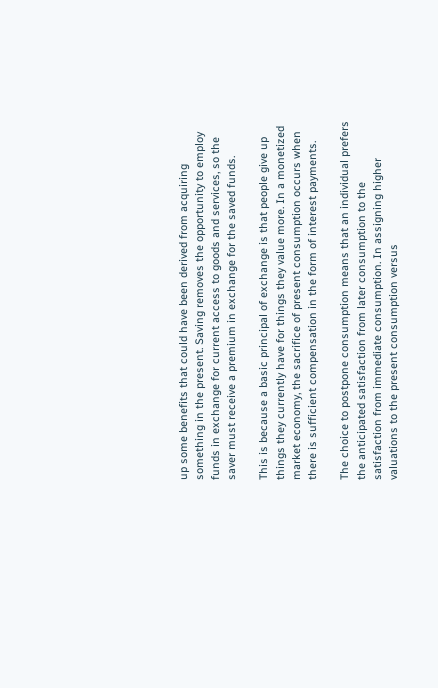up some benefits that could have been derived from acquiring something in the present. Saving removes the opportunity to employ funds in exchange for current access to goods and services, so the saver must receive a premium in exchange for the saved funds.

This is because a basic principal of exchange is that people give up things they currently have for things they value more. In a monetized market economy, the sacrifice of present consumption occurs when there is sufficient compensation in the form of interest payments.

The choice to postpone consumption means that an individual prefers the anticipated satisfaction from later consumption to the satisfaction from immediate consumption. In assigning higher valuations to the present consumption versus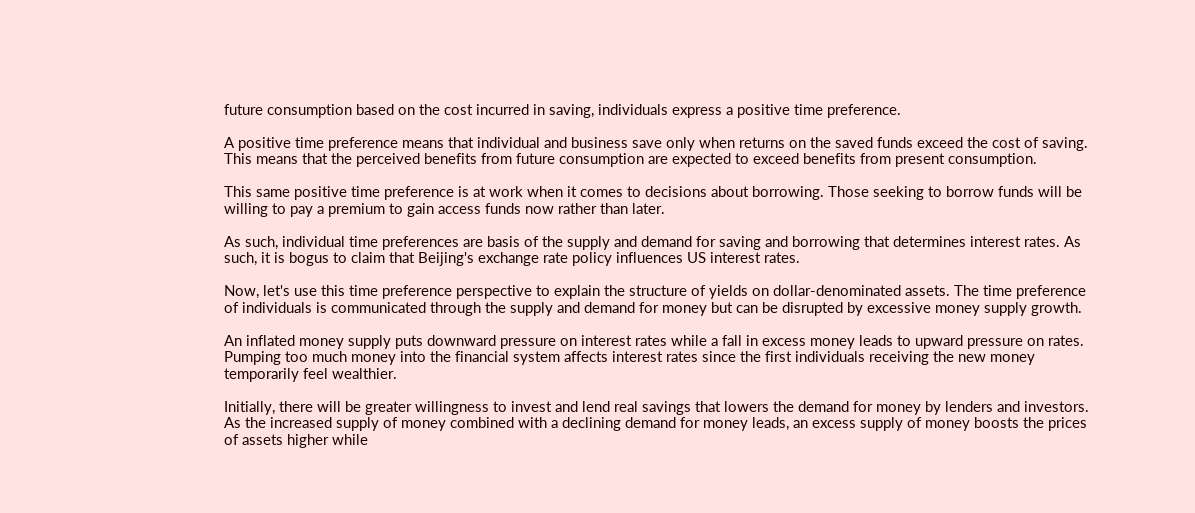future consumption based on the cost incurred in saving, individuals express a positive time preference.

A positive time preference means that individual and business save only when returns on the saved funds exceed the cost of saving. This means that the perceived benefits from future consumption are expected to exceed benefits from present consumption.

This same positive time preference is at work when it comes to decisions about borrowing. Those seeking to borrow funds will be willing to pay a premium to gain access funds now rather than later.

As such, individual time preferences are basis of the supply and demand for saving and borrowing that determines interest rates. As such, it is bogus to claim that Beijing's exchange rate policy influences US interest rates.

Now, let's use this time preference perspective to explain the structure of yields on dollar-denominated assets. The time preference of individuals is communicated through the supply and demand for money but can be disrupted by excessive money supply growth.

An inflated money supply puts downward pressure on interest rates while a fall in excess money leads to upward pressure on rates. Pumping too much money into the financial system affects interest rates since the first individuals receiving the new money temporarily feel wealthier.

Initially, there will be greater willingness to invest and lend real savings that lowers the demand for money by lenders and investors. As the increased supply of money combined with a declining demand for money leads, an excess supply of money boosts the prices of assets higher while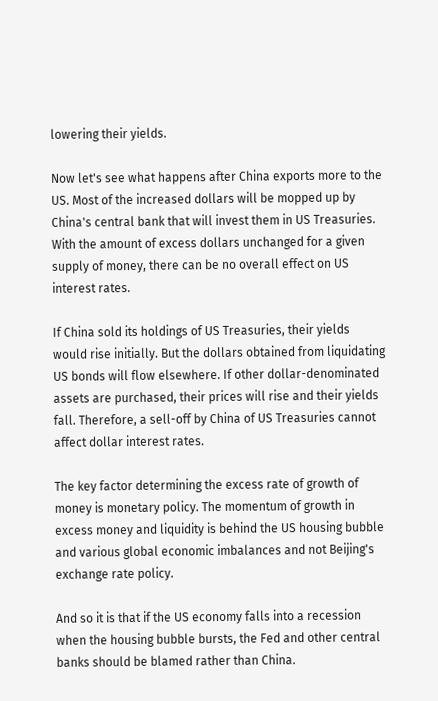lowering their yields.

Now let's see what happens after China exports more to the US. Most of the increased dollars will be mopped up by China's central bank that will invest them in US Treasuries. With the amount of excess dollars unchanged for a given supply of money, there can be no overall effect on US interest rates.

If China sold its holdings of US Treasuries, their yields would rise initially. But the dollars obtained from liquidating US bonds will flow elsewhere. If other dollar-denominated assets are purchased, their prices will rise and their yields fall. Therefore, a sell-off by China of US Treasuries cannot affect dollar interest rates.

The key factor determining the excess rate of growth of money is monetary policy. The momentum of growth in excess money and liquidity is behind the US housing bubble and various global economic imbalances and not Beijing's exchange rate policy.

And so it is that if the US economy falls into a recession when the housing bubble bursts, the Fed and other central banks should be blamed rather than China.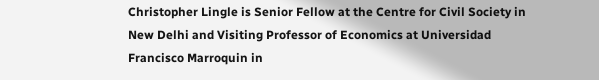Christopher Lingle is Senior Fellow at the Centre for Civil Society in New Delhi and Visiting Professor of Economics at Universidad Francisco Marroquin in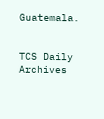Guatemala.


TCS Daily Archives